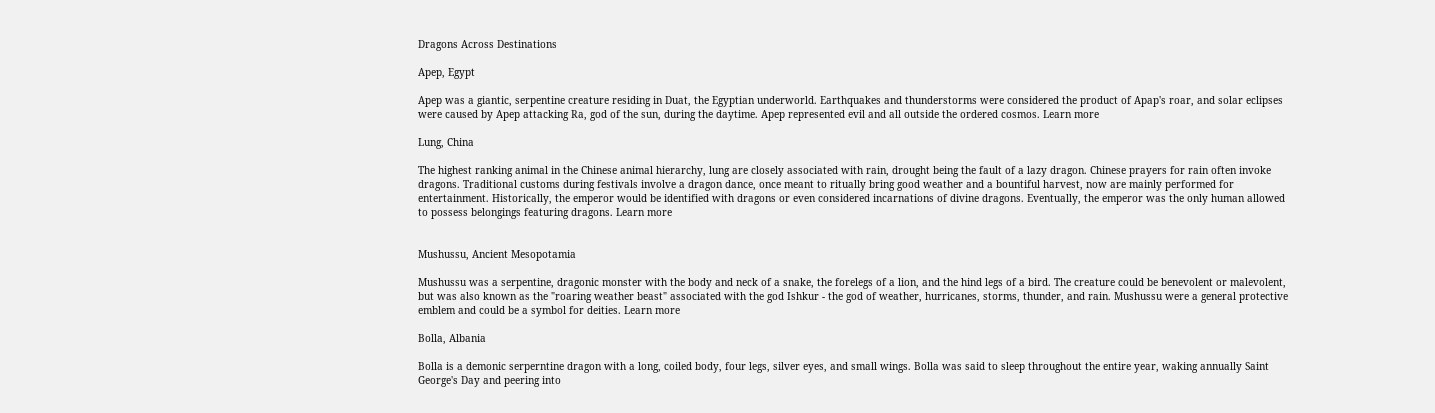Dragons Across Destinations

Apep, Egypt

Apep was a giantic, serpentine creature residing in Duat, the Egyptian underworld. Earthquakes and thunderstorms were considered the product of Apap's roar, and solar eclipses were caused by Apep attacking Ra, god of the sun, during the daytime. Apep represented evil and all outside the ordered cosmos. Learn more

Lung, China

The highest ranking animal in the Chinese animal hierarchy, lung are closely associated with rain, drought being the fault of a lazy dragon. Chinese prayers for rain often invoke dragons. Traditional customs during festivals involve a dragon dance, once meant to ritually bring good weather and a bountiful harvest, now are mainly performed for entertainment. Historically, the emperor would be identified with dragons or even considered incarnations of divine dragons. Eventually, the emperor was the only human allowed to possess belongings featuring dragons. Learn more


Mushussu, Ancient Mesopotamia

Mushussu was a serpentine, dragonic monster with the body and neck of a snake, the forelegs of a lion, and the hind legs of a bird. The creature could be benevolent or malevolent, but was also known as the "roaring weather beast" associated with the god Ishkur - the god of weather, hurricanes, storms, thunder, and rain. Mushussu were a general protective emblem and could be a symbol for deities. Learn more

Bolla, Albania

Bolla is a demonic serperntine dragon with a long, coiled body, four legs, silver eyes, and small wings. Bolla was said to sleep throughout the entire year, waking annually Saint George's Day and peering into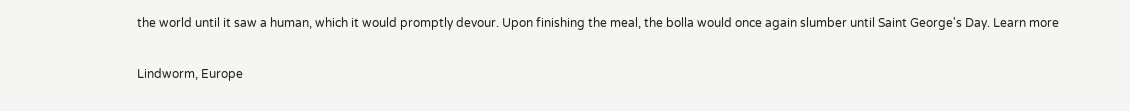the world until it saw a human, which it would promptly devour. Upon finishing the meal, the bolla would once again slumber until Saint George's Day. Learn more

Lindworm, Europe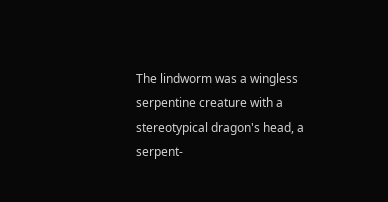The lindworm was a wingless serpentine creature with a stereotypical dragon's head, a serpent-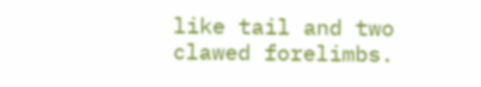like tail and two clawed forelimbs.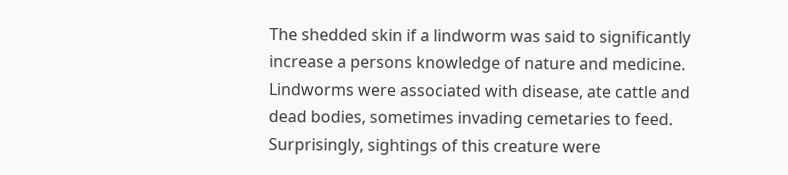The shedded skin if a lindworm was said to significantly increase a persons knowledge of nature and medicine. Lindworms were associated with disease, ate cattle and dead bodies, sometimes invading cemetaries to feed. Surprisingly, sightings of this creature were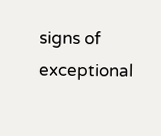signs of exceptional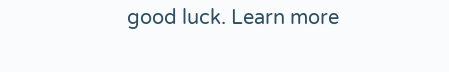good luck. Learn more